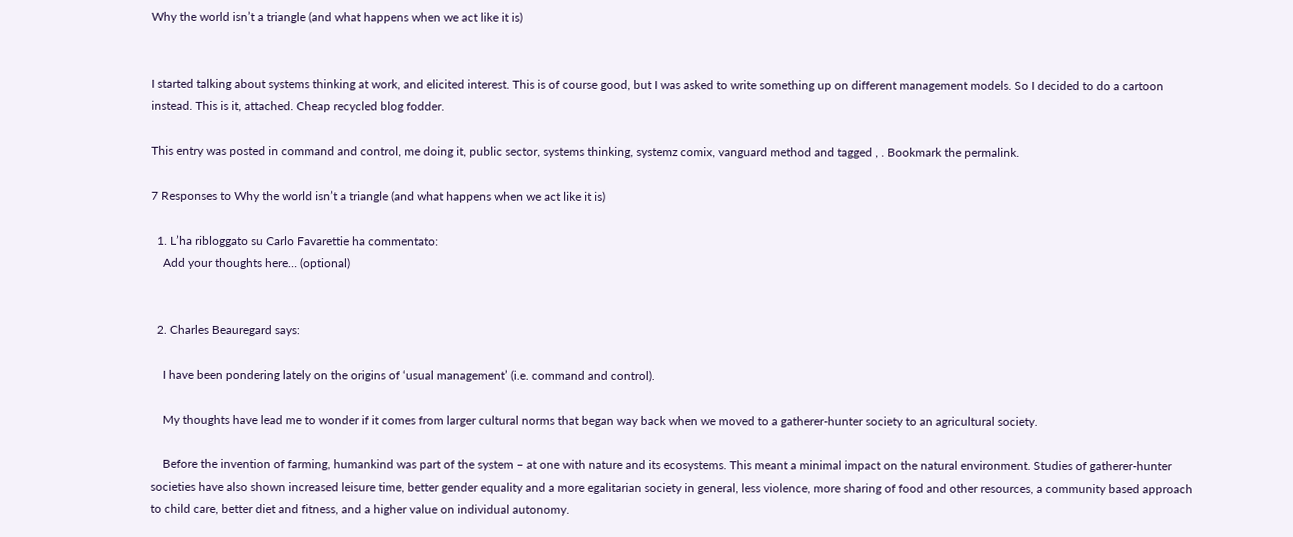Why the world isn’t a triangle (and what happens when we act like it is)


I started talking about systems thinking at work, and elicited interest. This is of course good, but I was asked to write something up on different management models. So I decided to do a cartoon instead. This is it, attached. Cheap recycled blog fodder.

This entry was posted in command and control, me doing it, public sector, systems thinking, systemz comix, vanguard method and tagged , . Bookmark the permalink.

7 Responses to Why the world isn’t a triangle (and what happens when we act like it is)

  1. L’ha ribloggato su Carlo Favarettie ha commentato:
    Add your thoughts here… (optional)


  2. Charles Beauregard says:

    I have been pondering lately on the origins of ‘usual management’ (i.e. command and control).

    My thoughts have lead me to wonder if it comes from larger cultural norms that began way back when we moved to a gatherer-hunter society to an agricultural society.

    Before the invention of farming, humankind was part of the system – at one with nature and its ecosystems. This meant a minimal impact on the natural environment. Studies of gatherer-hunter societies have also shown increased leisure time, better gender equality and a more egalitarian society in general, less violence, more sharing of food and other resources, a community based approach to child care, better diet and fitness, and a higher value on individual autonomy.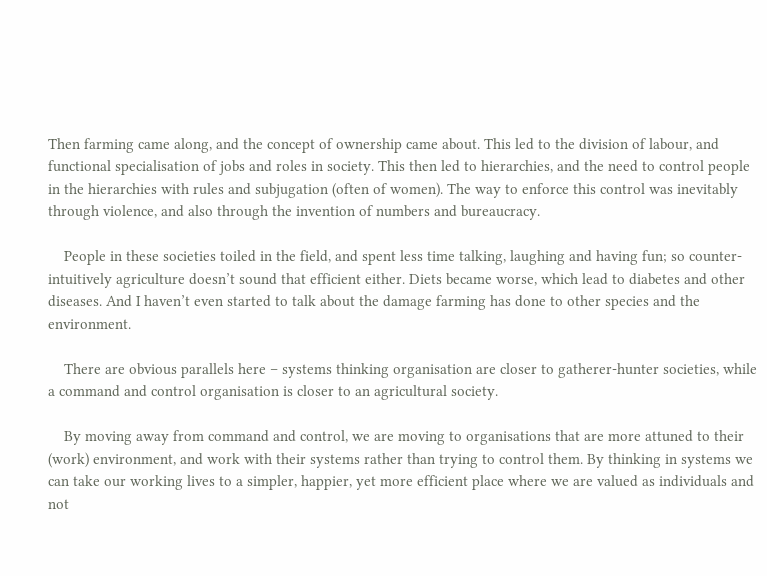Then farming came along, and the concept of ownership came about. This led to the division of labour, and functional specialisation of jobs and roles in society. This then led to hierarchies, and the need to control people in the hierarchies with rules and subjugation (often of women). The way to enforce this control was inevitably through violence, and also through the invention of numbers and bureaucracy.

    People in these societies toiled in the field, and spent less time talking, laughing and having fun; so counter-intuitively agriculture doesn’t sound that efficient either. Diets became worse, which lead to diabetes and other diseases. And I haven’t even started to talk about the damage farming has done to other species and the environment.

    There are obvious parallels here – systems thinking organisation are closer to gatherer-hunter societies, while a command and control organisation is closer to an agricultural society.

    By moving away from command and control, we are moving to organisations that are more attuned to their (work) environment, and work with their systems rather than trying to control them. By thinking in systems we can take our working lives to a simpler, happier, yet more efficient place where we are valued as individuals and not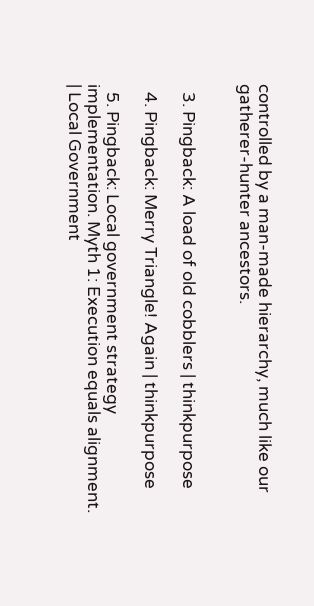controlled by a man-made hierarchy, much like our gatherer-hunter ancestors.


  3. Pingback: A load of old cobblers | thinkpurpose

  4. Pingback: Merry Triangle! Again | thinkpurpose

  5. Pingback: Local government strategy implementation. Myth 1: Execution equals alignment. | Local Government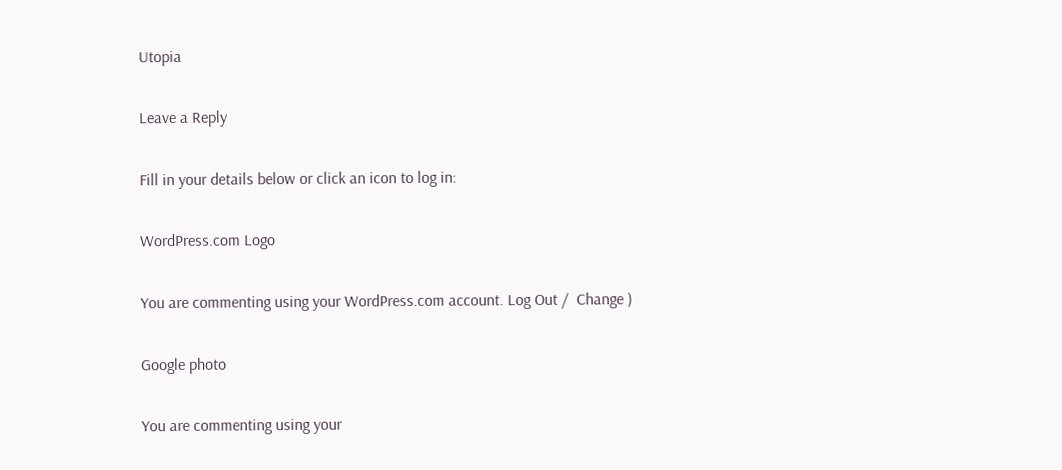Utopia

Leave a Reply

Fill in your details below or click an icon to log in:

WordPress.com Logo

You are commenting using your WordPress.com account. Log Out /  Change )

Google photo

You are commenting using your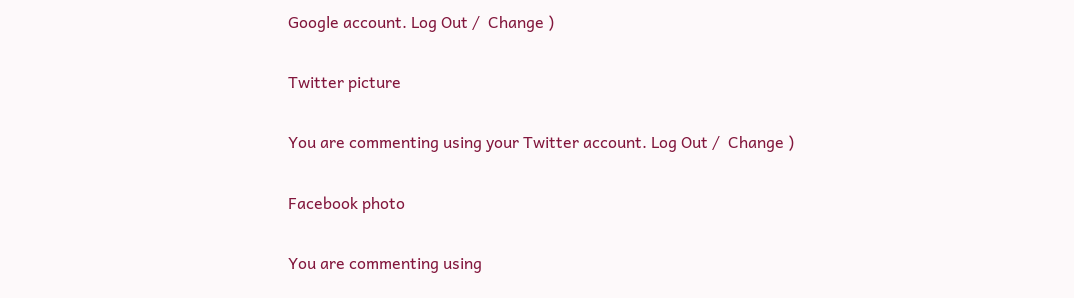Google account. Log Out /  Change )

Twitter picture

You are commenting using your Twitter account. Log Out /  Change )

Facebook photo

You are commenting using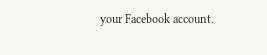your Facebook account.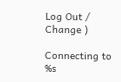Log Out /  Change )

Connecting to %s